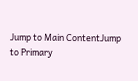Jump to Main ContentJump to Primary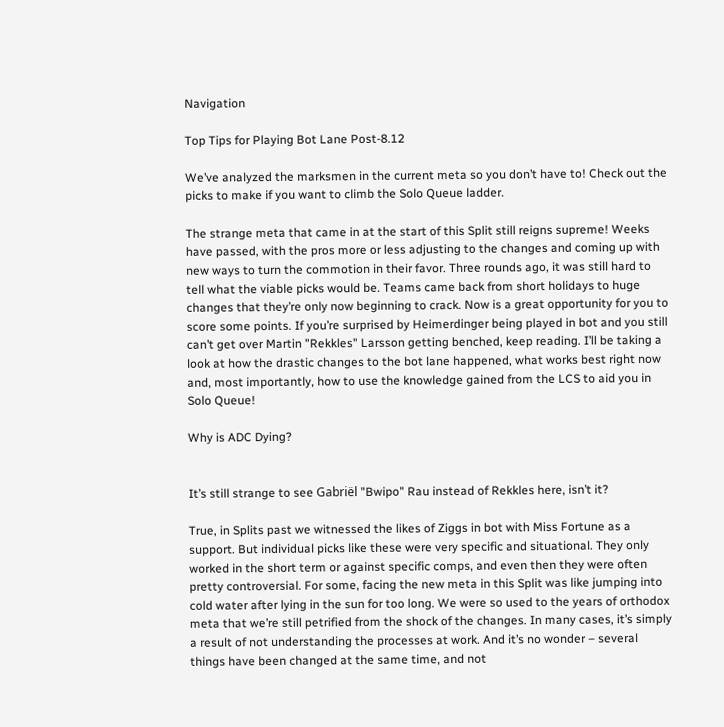Navigation

Top Tips for Playing Bot Lane Post-8.12

We’ve analyzed the marksmen in the current meta so you don’t have to! Check out the picks to make if you want to climb the Solo Queue ladder.

The strange meta that came in at the start of this Split still reigns supreme! Weeks have passed, with the pros more or less adjusting to the changes and coming up with new ways to turn the commotion in their favor. Three rounds ago, it was still hard to tell what the viable picks would be. Teams came back from short holidays to huge changes that they’re only now beginning to crack. Now is a great opportunity for you to score some points. If you’re surprised by Heimerdinger being played in bot and you still can’t get over Martin "Rekkles" Larsson getting benched, keep reading. I’ll be taking a look at how the drastic changes to the bot lane happened, what works best right now and, most importantly, how to use the knowledge gained from the LCS to aid you in Solo Queue!

Why is ADC Dying?


It’s still strange to see Gabriël "Bwipo" Rau instead of Rekkles here, isn’t it?

True, in Splits past we witnessed the likes of Ziggs in bot with Miss Fortune as a support. But individual picks like these were very specific and situational. They only worked in the short term or against specific comps, and even then they were often pretty controversial. For some, facing the new meta in this Split was like jumping into cold water after lying in the sun for too long. We were so used to the years of orthodox meta that we’re still petrified from the shock of the changes. In many cases, it’s simply a result of not understanding the processes at work. And it’s no wonder – several things have been changed at the same time, and not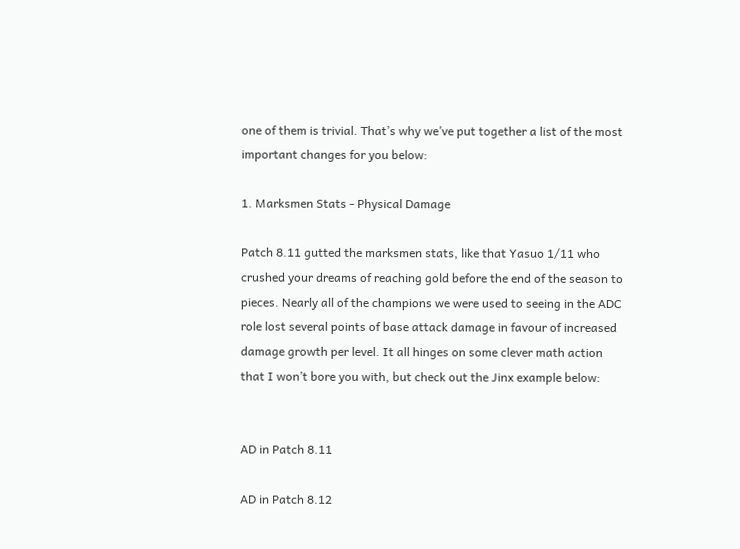one of them is trivial. That’s why we’ve put together a list of the most important changes for you below:

1. Marksmen Stats - Physical Damage

Patch 8.11 gutted the marksmen stats, like that Yasuo 1/11 who crushed your dreams of reaching gold before the end of the season to pieces. Nearly all of the champions we were used to seeing in the ADC role lost several points of base attack damage in favour of increased damage growth per level. It all hinges on some clever math action that I won’t bore you with, but check out the Jinx example below:


AD in Patch 8.11

AD in Patch 8.12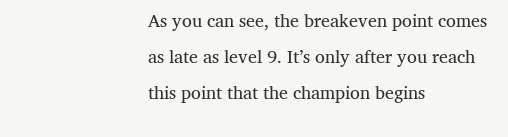As you can see, the breakeven point comes as late as level 9. It’s only after you reach this point that the champion begins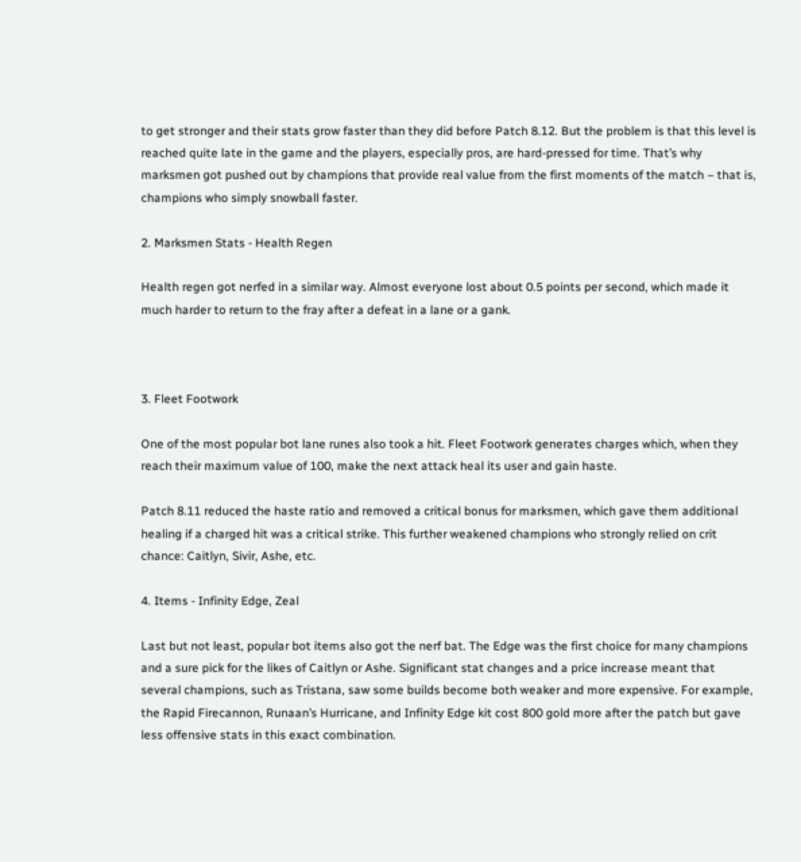to get stronger and their stats grow faster than they did before Patch 8.12. But the problem is that this level is reached quite late in the game and the players, especially pros, are hard-pressed for time. That’s why marksmen got pushed out by champions that provide real value from the first moments of the match – that is, champions who simply snowball faster.

2. Marksmen Stats - Health Regen

Health regen got nerfed in a similar way. Almost everyone lost about 0.5 points per second, which made it much harder to return to the fray after a defeat in a lane or a gank.



3. Fleet Footwork

One of the most popular bot lane runes also took a hit. Fleet Footwork generates charges which, when they reach their maximum value of 100, make the next attack heal its user and gain haste.

Patch 8.11 reduced the haste ratio and removed a critical bonus for marksmen, which gave them additional healing if a charged hit was a critical strike. This further weakened champions who strongly relied on crit chance: Caitlyn, Sivir, Ashe, etc.

4. Items - Infinity Edge, Zeal

Last but not least, popular bot items also got the nerf bat. The Edge was the first choice for many champions and a sure pick for the likes of Caitlyn or Ashe. Significant stat changes and a price increase meant that several champions, such as Tristana, saw some builds become both weaker and more expensive. For example, the Rapid Firecannon, Runaan’s Hurricane, and Infinity Edge kit cost 800 gold more after the patch but gave less offensive stats in this exact combination.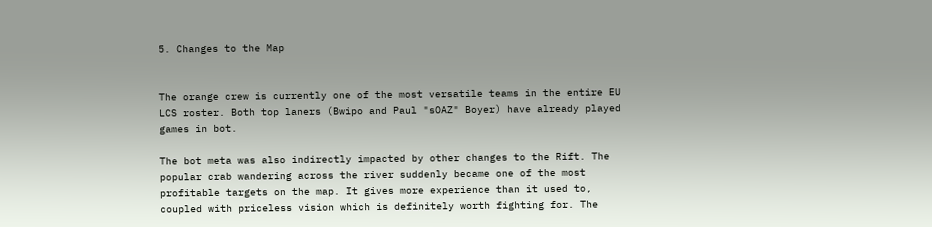5. Changes to the Map


The orange crew is currently one of the most versatile teams in the entire EU LCS roster. Both top laners (Bwipo and Paul "sOAZ" Boyer) have already played games in bot.

The bot meta was also indirectly impacted by other changes to the Rift. The popular crab wandering across the river suddenly became one of the most profitable targets on the map. It gives more experience than it used to, coupled with priceless vision which is definitely worth fighting for. The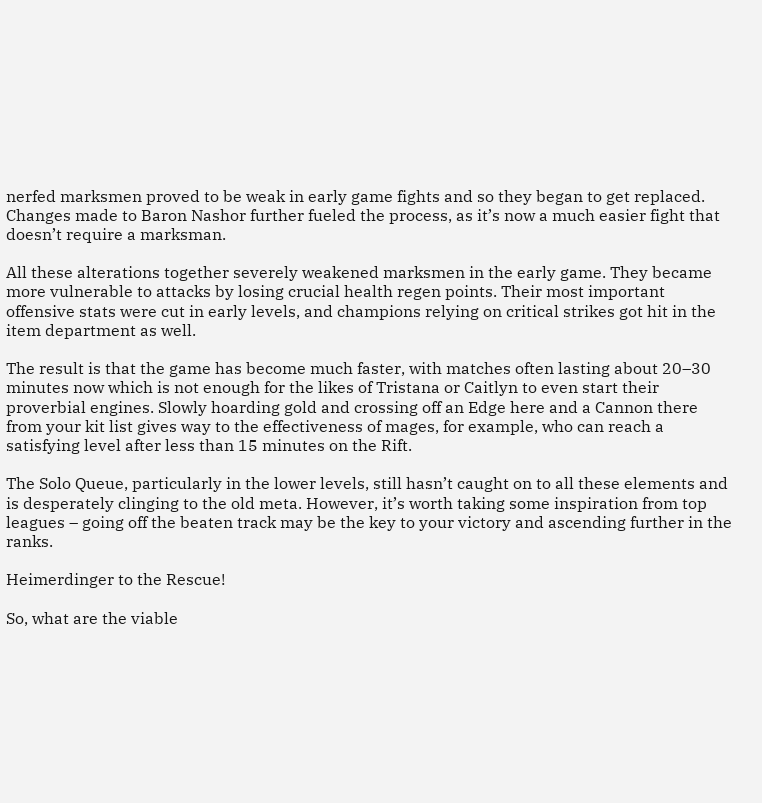nerfed marksmen proved to be weak in early game fights and so they began to get replaced. Changes made to Baron Nashor further fueled the process, as it’s now a much easier fight that doesn’t require a marksman.

All these alterations together severely weakened marksmen in the early game. They became more vulnerable to attacks by losing crucial health regen points. Their most important offensive stats were cut in early levels, and champions relying on critical strikes got hit in the item department as well.

The result is that the game has become much faster, with matches often lasting about 20–30 minutes now which is not enough for the likes of Tristana or Caitlyn to even start their proverbial engines. Slowly hoarding gold and crossing off an Edge here and a Cannon there from your kit list gives way to the effectiveness of mages, for example, who can reach a satisfying level after less than 15 minutes on the Rift.

The Solo Queue, particularly in the lower levels, still hasn’t caught on to all these elements and is desperately clinging to the old meta. However, it’s worth taking some inspiration from top leagues – going off the beaten track may be the key to your victory and ascending further in the ranks.

Heimerdinger to the Rescue!

So, what are the viable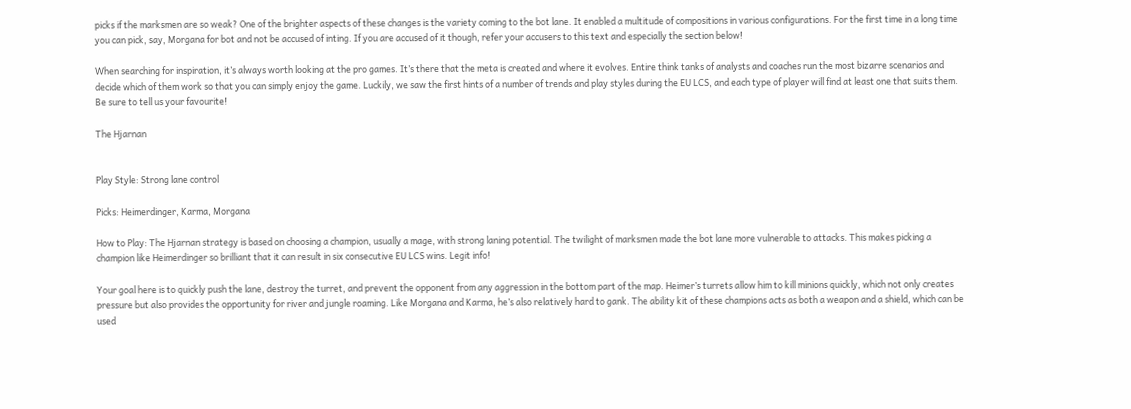picks if the marksmen are so weak? One of the brighter aspects of these changes is the variety coming to the bot lane. It enabled a multitude of compositions in various configurations. For the first time in a long time you can pick, say, Morgana for bot and not be accused of inting. If you are accused of it though, refer your accusers to this text and especially the section below!

When searching for inspiration, it’s always worth looking at the pro games. It’s there that the meta is created and where it evolves. Entire think tanks of analysts and coaches run the most bizarre scenarios and decide which of them work so that you can simply enjoy the game. Luckily, we saw the first hints of a number of trends and play styles during the EU LCS, and each type of player will find at least one that suits them. Be sure to tell us your favourite!

The Hjarnan


Play Style: Strong lane control

Picks: Heimerdinger, Karma, Morgana

How to Play: The Hjarnan strategy is based on choosing a champion, usually a mage, with strong laning potential. The twilight of marksmen made the bot lane more vulnerable to attacks. This makes picking a champion like Heimerdinger so brilliant that it can result in six consecutive EU LCS wins. Legit info!

Your goal here is to quickly push the lane, destroy the turret, and prevent the opponent from any aggression in the bottom part of the map. Heimer’s turrets allow him to kill minions quickly, which not only creates pressure but also provides the opportunity for river and jungle roaming. Like Morgana and Karma, he’s also relatively hard to gank. The ability kit of these champions acts as both a weapon and a shield, which can be used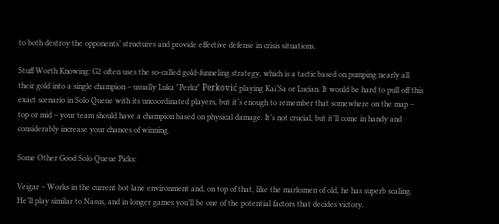to both destroy the opponents’ structures and provide effective defense in crisis situations.

Stuff Worth Knowing: G2 often uses the so-called gold-funneling strategy, which is a tactic based on pumping nearly all their gold into a single champion – usually Luka "Perkz" Perković playing Kai’Sa or Lucian. It would be hard to pull off this exact scenario in Solo Queue with its uncoordinated players, but it’s enough to remember that somewhere on the map – top or mid – your team should have a champion based on physical damage. It’s not crucial, but it’ll come in handy and considerably increase your chances of winning.

Some Other Good Solo Queue Picks:

Veigar – Works in the current bot lane environment and, on top of that, like the marksmen of old, he has superb scaling. He’ll play similar to Nasus, and in longer games you’ll be one of the potential factors that decides victory.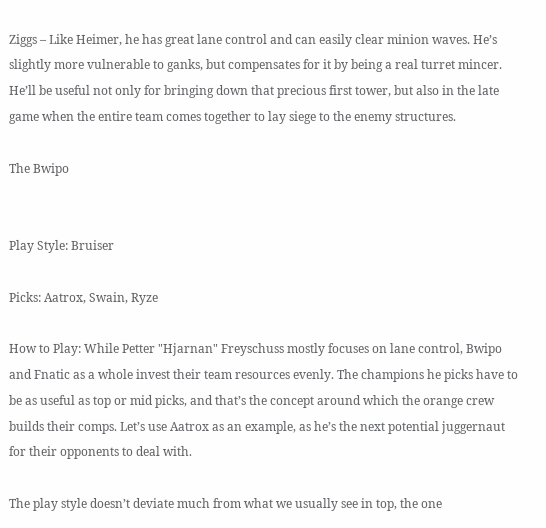Ziggs – Like Heimer, he has great lane control and can easily clear minion waves. He’s slightly more vulnerable to ganks, but compensates for it by being a real turret mincer. He’ll be useful not only for bringing down that precious first tower, but also in the late game when the entire team comes together to lay siege to the enemy structures.

The Bwipo


Play Style: Bruiser

Picks: Aatrox, Swain, Ryze

How to Play: While Petter "Hjarnan" Freyschuss mostly focuses on lane control, Bwipo and Fnatic as a whole invest their team resources evenly. The champions he picks have to be as useful as top or mid picks, and that’s the concept around which the orange crew builds their comps. Let’s use Aatrox as an example, as he’s the next potential juggernaut for their opponents to deal with.

The play style doesn’t deviate much from what we usually see in top, the one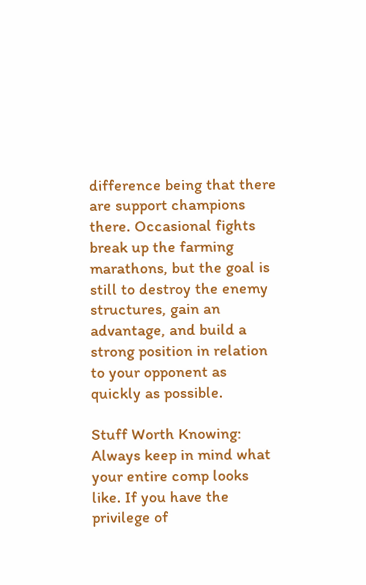difference being that there are support champions there. Occasional fights break up the farming marathons, but the goal is still to destroy the enemy structures, gain an advantage, and build a strong position in relation to your opponent as quickly as possible.

Stuff Worth Knowing: Always keep in mind what your entire comp looks like. If you have the privilege of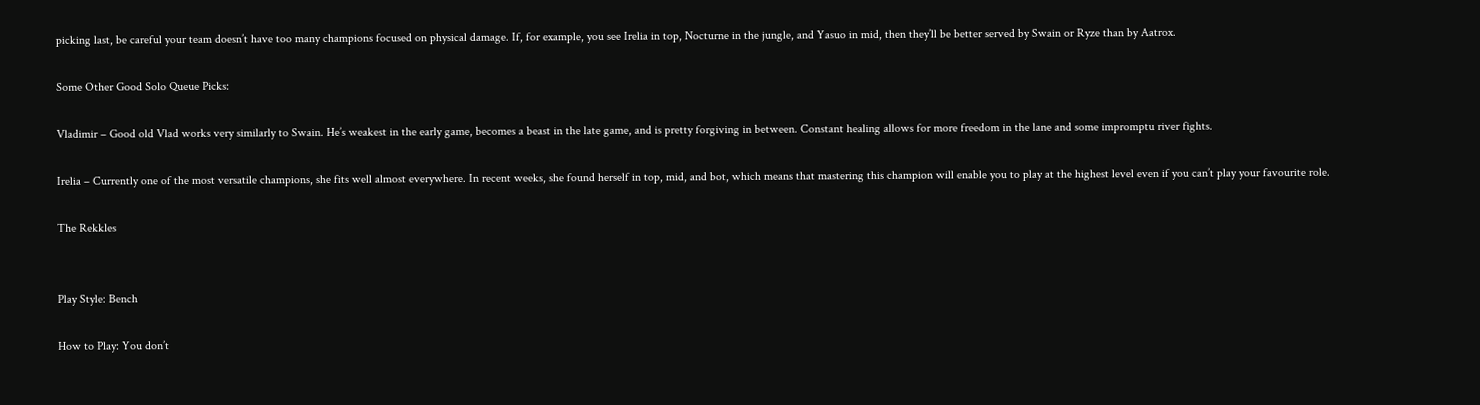picking last, be careful your team doesn’t have too many champions focused on physical damage. If, for example, you see Irelia in top, Nocturne in the jungle, and Yasuo in mid, then they’ll be better served by Swain or Ryze than by Aatrox.

Some Other Good Solo Queue Picks:

Vladimir – Good old Vlad works very similarly to Swain. He’s weakest in the early game, becomes a beast in the late game, and is pretty forgiving in between. Constant healing allows for more freedom in the lane and some impromptu river fights.

Irelia – Currently one of the most versatile champions, she fits well almost everywhere. In recent weeks, she found herself in top, mid, and bot, which means that mastering this champion will enable you to play at the highest level even if you can’t play your favourite role.

The Rekkles


Play Style: Bench

How to Play: You don’t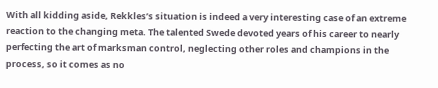With all kidding aside, Rekkles’s situation is indeed a very interesting case of an extreme reaction to the changing meta. The talented Swede devoted years of his career to nearly perfecting the art of marksman control, neglecting other roles and champions in the process, so it comes as no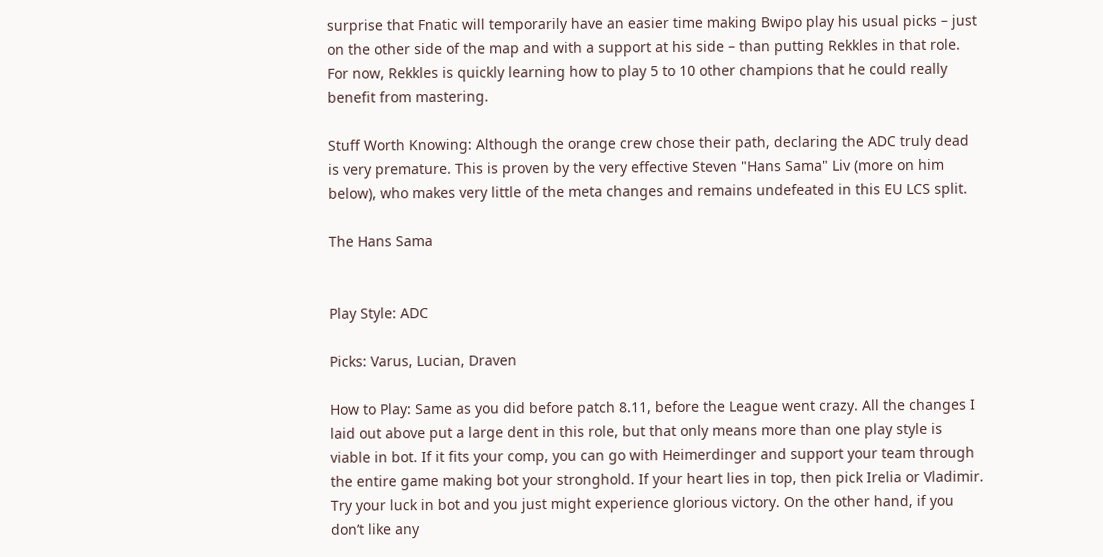surprise that Fnatic will temporarily have an easier time making Bwipo play his usual picks – just on the other side of the map and with a support at his side – than putting Rekkles in that role. For now, Rekkles is quickly learning how to play 5 to 10 other champions that he could really benefit from mastering.

Stuff Worth Knowing: Although the orange crew chose their path, declaring the ADC truly dead is very premature. This is proven by the very effective Steven "Hans Sama" Liv (more on him below), who makes very little of the meta changes and remains undefeated in this EU LCS split.

The Hans Sama


Play Style: ADC

Picks: Varus, Lucian, Draven

How to Play: Same as you did before patch 8.11, before the League went crazy. All the changes I laid out above put a large dent in this role, but that only means more than one play style is viable in bot. If it fits your comp, you can go with Heimerdinger and support your team through the entire game making bot your stronghold. If your heart lies in top, then pick Irelia or Vladimir. Try your luck in bot and you just might experience glorious victory. On the other hand, if you don’t like any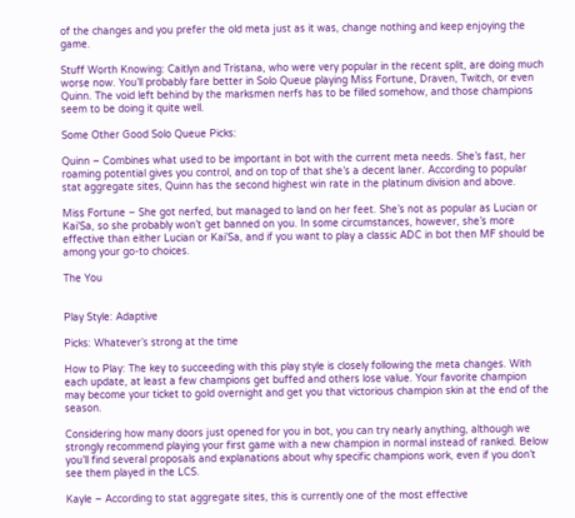of the changes and you prefer the old meta just as it was, change nothing and keep enjoying the game.

Stuff Worth Knowing: Caitlyn and Tristana, who were very popular in the recent split, are doing much worse now. You’ll probably fare better in Solo Queue playing Miss Fortune, Draven, Twitch, or even Quinn. The void left behind by the marksmen nerfs has to be filled somehow, and those champions seem to be doing it quite well.

Some Other Good Solo Queue Picks:

Quinn – Combines what used to be important in bot with the current meta needs. She’s fast, her roaming potential gives you control, and on top of that she’s a decent laner. According to popular stat aggregate sites, Quinn has the second highest win rate in the platinum division and above.

Miss Fortune – She got nerfed, but managed to land on her feet. She’s not as popular as Lucian or Kai’Sa, so she probably won’t get banned on you. In some circumstances, however, she’s more effective than either Lucian or Kai’Sa, and if you want to play a classic ADC in bot then MF should be among your go-to choices.

The You


Play Style: Adaptive

Picks: Whatever’s strong at the time

How to Play: The key to succeeding with this play style is closely following the meta changes. With each update, at least a few champions get buffed and others lose value. Your favorite champion may become your ticket to gold overnight and get you that victorious champion skin at the end of the season.

Considering how many doors just opened for you in bot, you can try nearly anything, although we strongly recommend playing your first game with a new champion in normal instead of ranked. Below you’ll find several proposals and explanations about why specific champions work, even if you don’t see them played in the LCS.

Kayle – According to stat aggregate sites, this is currently one of the most effective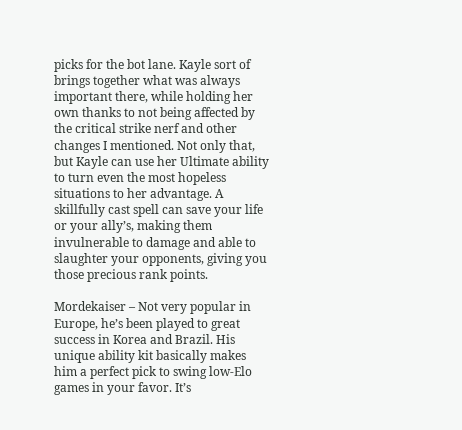picks for the bot lane. Kayle sort of brings together what was always important there, while holding her own thanks to not being affected by the critical strike nerf and other changes I mentioned. Not only that, but Kayle can use her Ultimate ability to turn even the most hopeless situations to her advantage. A skillfully cast spell can save your life or your ally’s, making them invulnerable to damage and able to slaughter your opponents, giving you those precious rank points.

Mordekaiser – Not very popular in Europe, he’s been played to great success in Korea and Brazil. His unique ability kit basically makes him a perfect pick to swing low-Elo games in your favor. It’s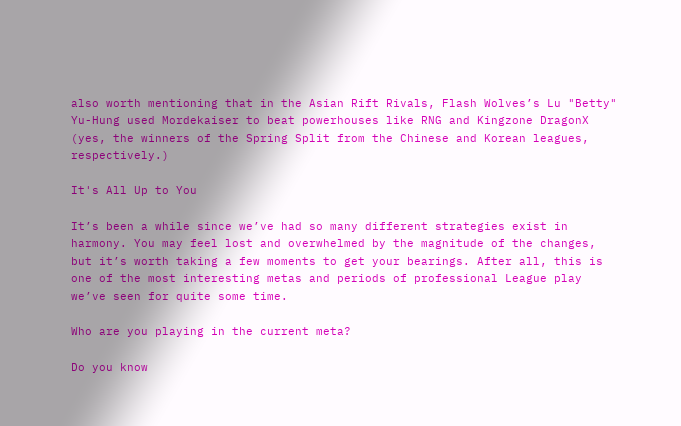also worth mentioning that in the Asian Rift Rivals, Flash Wolves’s Lu "Betty" Yu-Hung used Mordekaiser to beat powerhouses like RNG and Kingzone DragonX (yes, the winners of the Spring Split from the Chinese and Korean leagues, respectively.)

It's All Up to You

It’s been a while since we’ve had so many different strategies exist in harmony. You may feel lost and overwhelmed by the magnitude of the changes, but it’s worth taking a few moments to get your bearings. After all, this is one of the most interesting metas and periods of professional League play we’ve seen for quite some time.

Who are you playing in the current meta?

Do you know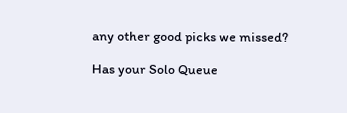any other good picks we missed?

Has your Solo Queue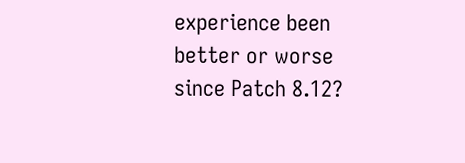experience been better or worse since Patch 8.12?